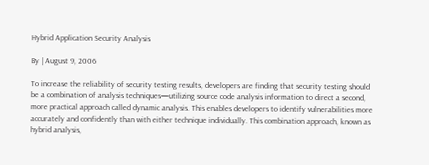Hybrid Application Security Analysis

By | August 9, 2006

To increase the reliability of security testing results, developers are finding that security testing should be a combination of analysis techniques—utilizing source code analysis information to direct a second, more practical approach called dynamic analysis. This enables developers to identify vulnerabilities more accurately and confidently than with either technique individually. This combination approach, known as hybrid analysis,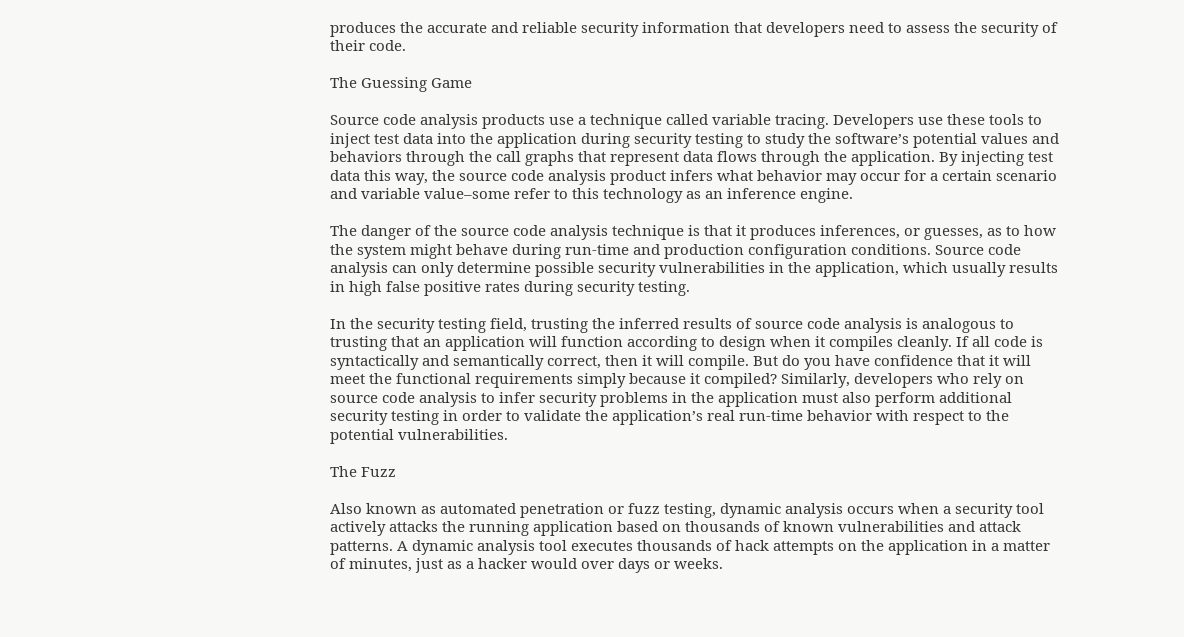produces the accurate and reliable security information that developers need to assess the security of their code.

The Guessing Game

Source code analysis products use a technique called variable tracing. Developers use these tools to inject test data into the application during security testing to study the software’s potential values and behaviors through the call graphs that represent data flows through the application. By injecting test data this way, the source code analysis product infers what behavior may occur for a certain scenario and variable value–some refer to this technology as an inference engine.

The danger of the source code analysis technique is that it produces inferences, or guesses, as to how the system might behave during run-time and production configuration conditions. Source code analysis can only determine possible security vulnerabilities in the application, which usually results in high false positive rates during security testing.

In the security testing field, trusting the inferred results of source code analysis is analogous to trusting that an application will function according to design when it compiles cleanly. If all code is syntactically and semantically correct, then it will compile. But do you have confidence that it will meet the functional requirements simply because it compiled? Similarly, developers who rely on source code analysis to infer security problems in the application must also perform additional security testing in order to validate the application’s real run-time behavior with respect to the potential vulnerabilities.

The Fuzz

Also known as automated penetration or fuzz testing, dynamic analysis occurs when a security tool actively attacks the running application based on thousands of known vulnerabilities and attack patterns. A dynamic analysis tool executes thousands of hack attempts on the application in a matter of minutes, just as a hacker would over days or weeks.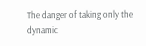The danger of taking only the dynamic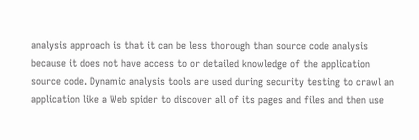analysis approach is that it can be less thorough than source code analysis because it does not have access to or detailed knowledge of the application source code. Dynamic analysis tools are used during security testing to crawl an application like a Web spider to discover all of its pages and files and then use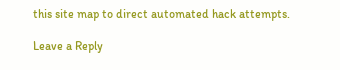this site map to direct automated hack attempts.

Leave a Reply